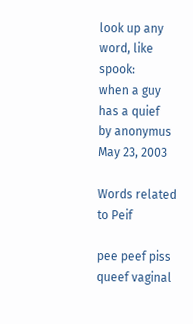look up any word, like spook:
when a guy has a quief
by anonymus May 23, 2003

Words related to Peif

pee peef piss queef vaginal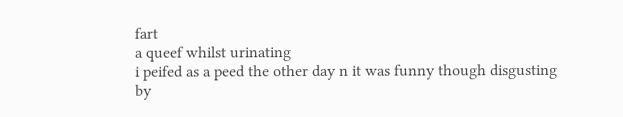fart
a queef whilst urinating
i peifed as a peed the other day n it was funny though disgusting
by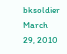bksoldier March 29, 2010